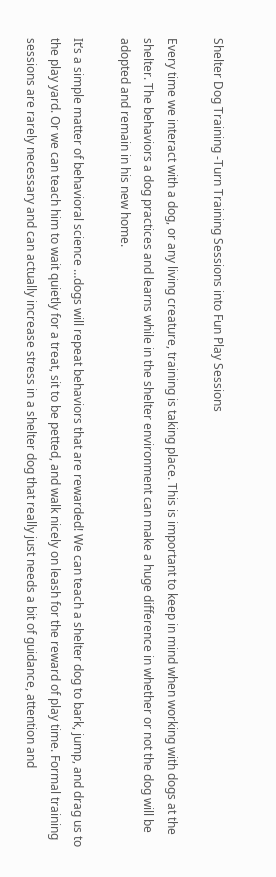Shelter Dog Training -Turn Training Sessions into Fun Play Sessions

Every time we interact with a dog, or any living creature, training is taking place. This is important to keep in mind when working with dogs at the shelter. The behaviors a dog practices and learns while in the shelter environment can make a huge difference in whether or not the dog will be adopted and remain in his new home.

It’s a simple matter of behavioral science …dogs will repeat behaviors that are rewarded! We can teach a shelter dog to bark, jump, and drag us to the play yard. Or we can teach him to wait quietly for a treat, sit to be petted, and walk nicely on leash for the reward of play time. Formal training sessions are rarely necessary and can actually increase stress in a shelter dog that really just needs a bit of guidance, attention and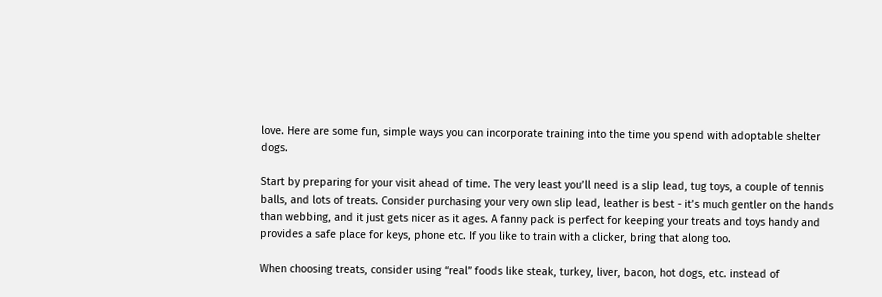love. Here are some fun, simple ways you can incorporate training into the time you spend with adoptable shelter dogs.

Start by preparing for your visit ahead of time. The very least you’ll need is a slip lead, tug toys, a couple of tennis balls, and lots of treats. Consider purchasing your very own slip lead, leather is best - it’s much gentler on the hands than webbing, and it just gets nicer as it ages. A fanny pack is perfect for keeping your treats and toys handy and provides a safe place for keys, phone etc. If you like to train with a clicker, bring that along too.

When choosing treats, consider using “real” foods like steak, turkey, liver, bacon, hot dogs, etc. instead of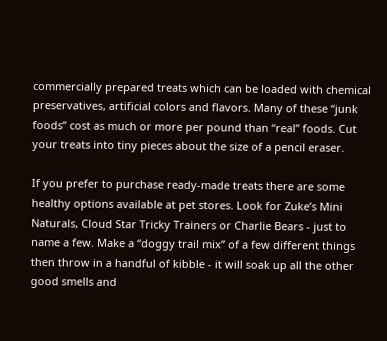commercially prepared treats which can be loaded with chemical preservatives, artificial colors and flavors. Many of these “junk foods” cost as much or more per pound than “real” foods. Cut your treats into tiny pieces about the size of a pencil eraser.

If you prefer to purchase ready-made treats there are some healthy options available at pet stores. Look for Zuke’s Mini Naturals, Cloud Star Tricky Trainers or Charlie Bears - just to name a few. Make a “doggy trail mix” of a few different things then throw in a handful of kibble - it will soak up all the other good smells and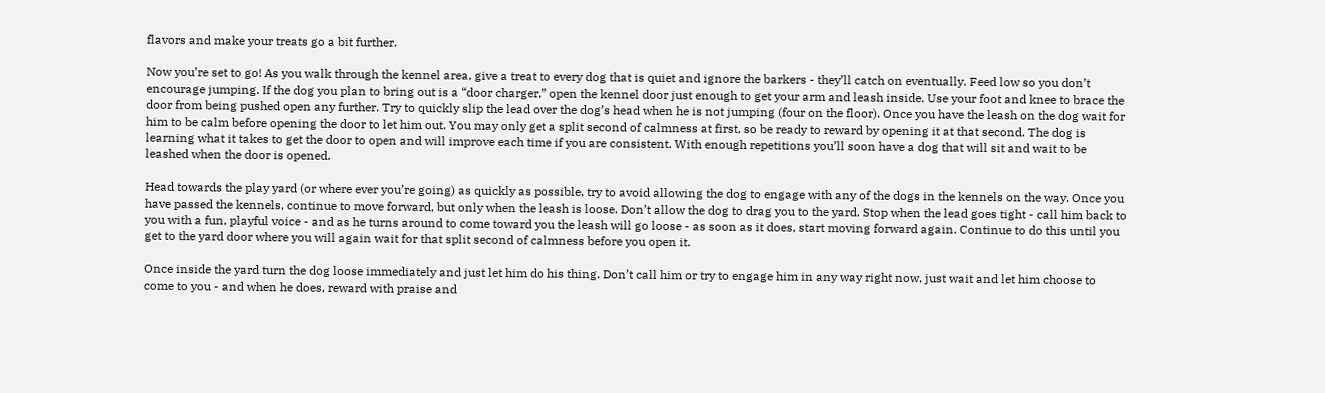flavors and make your treats go a bit further.

Now you’re set to go! As you walk through the kennel area, give a treat to every dog that is quiet and ignore the barkers - they’ll catch on eventually. Feed low so you don’t encourage jumping. If the dog you plan to bring out is a “door charger,” open the kennel door just enough to get your arm and leash inside. Use your foot and knee to brace the door from being pushed open any further. Try to quickly slip the lead over the dog’s head when he is not jumping (four on the floor). Once you have the leash on the dog wait for him to be calm before opening the door to let him out. You may only get a split second of calmness at first, so be ready to reward by opening it at that second. The dog is learning what it takes to get the door to open and will improve each time if you are consistent. With enough repetitions you’ll soon have a dog that will sit and wait to be leashed when the door is opened.

Head towards the play yard (or where ever you’re going) as quickly as possible, try to avoid allowing the dog to engage with any of the dogs in the kennels on the way. Once you have passed the kennels, continue to move forward, but only when the leash is loose. Don’t allow the dog to drag you to the yard. Stop when the lead goes tight - call him back to you with a fun, playful voice - and as he turns around to come toward you the leash will go loose - as soon as it does, start moving forward again. Continue to do this until you get to the yard door where you will again wait for that split second of calmness before you open it.

Once inside the yard turn the dog loose immediately and just let him do his thing. Don’t call him or try to engage him in any way right now, just wait and let him choose to come to you - and when he does, reward with praise and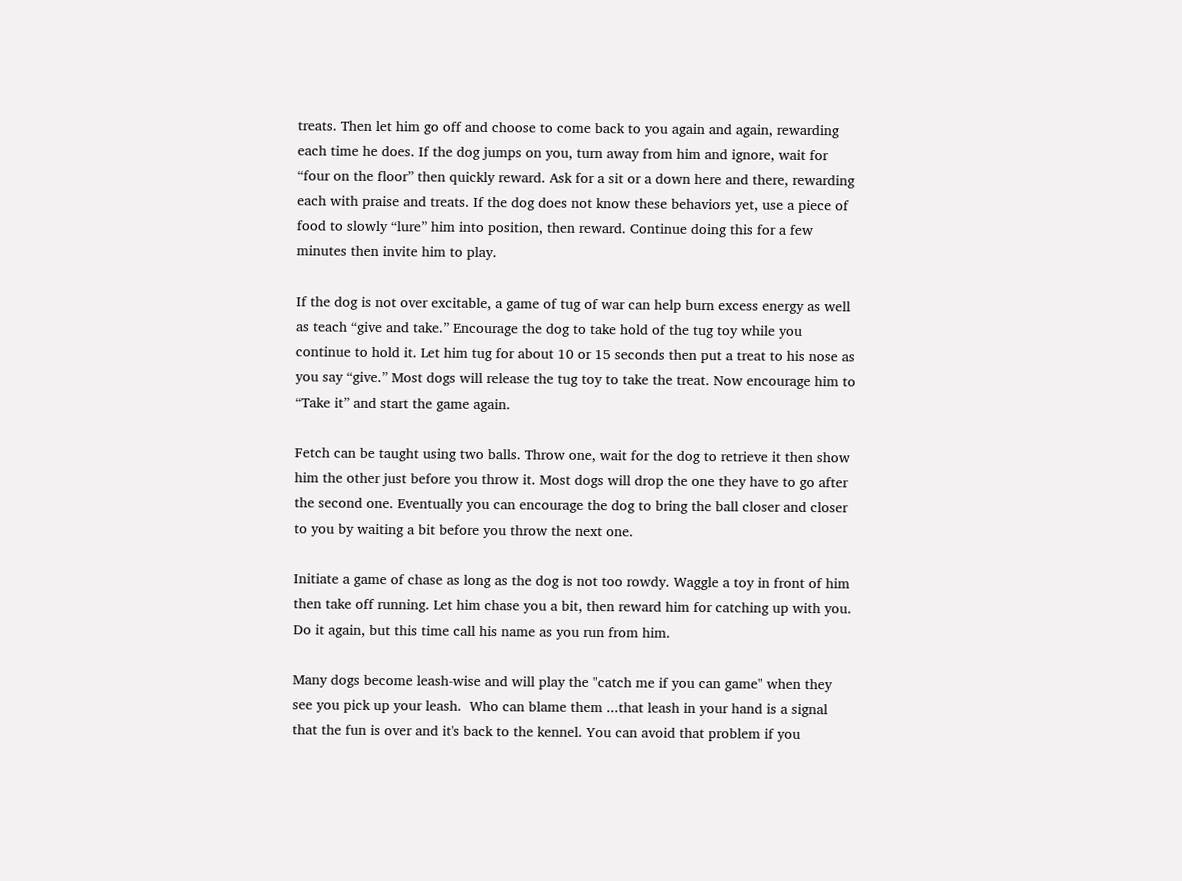treats. Then let him go off and choose to come back to you again and again, rewarding each time he does. If the dog jumps on you, turn away from him and ignore, wait for “four on the floor” then quickly reward. Ask for a sit or a down here and there, rewarding each with praise and treats. If the dog does not know these behaviors yet, use a piece of food to slowly “lure” him into position, then reward. Continue doing this for a few minutes then invite him to play.

If the dog is not over excitable, a game of tug of war can help burn excess energy as well as teach “give and take.” Encourage the dog to take hold of the tug toy while you continue to hold it. Let him tug for about 10 or 15 seconds then put a treat to his nose as you say “give.” Most dogs will release the tug toy to take the treat. Now encourage him to “Take it” and start the game again.

Fetch can be taught using two balls. Throw one, wait for the dog to retrieve it then show him the other just before you throw it. Most dogs will drop the one they have to go after the second one. Eventually you can encourage the dog to bring the ball closer and closer to you by waiting a bit before you throw the next one.

Initiate a game of chase as long as the dog is not too rowdy. Waggle a toy in front of him then take off running. Let him chase you a bit, then reward him for catching up with you. Do it again, but this time call his name as you run from him.

Many dogs become leash-wise and will play the "catch me if you can game" when they see you pick up your leash.  Who can blame them ...that leash in your hand is a signal that the fun is over and it's back to the kennel. You can avoid that problem if you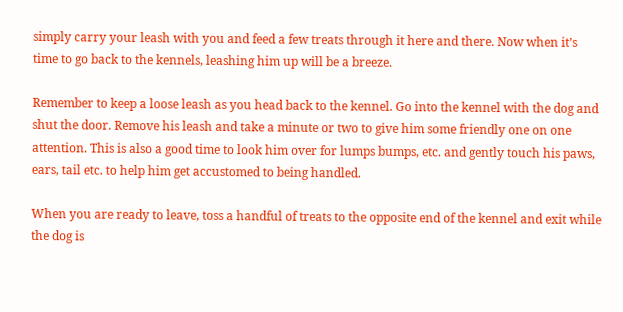simply carry your leash with you and feed a few treats through it here and there. Now when it’s time to go back to the kennels, leashing him up will be a breeze.

Remember to keep a loose leash as you head back to the kennel. Go into the kennel with the dog and shut the door. Remove his leash and take a minute or two to give him some friendly one on one attention. This is also a good time to look him over for lumps bumps, etc. and gently touch his paws, ears, tail etc. to help him get accustomed to being handled.

When you are ready to leave, toss a handful of treats to the opposite end of the kennel and exit while the dog is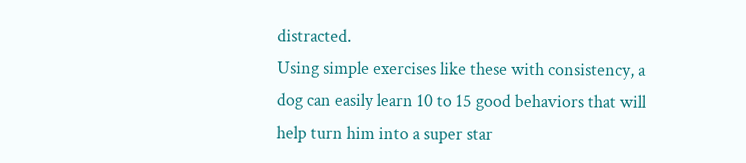distracted.
Using simple exercises like these with consistency, a dog can easily learn 10 to 15 good behaviors that will help turn him into a super star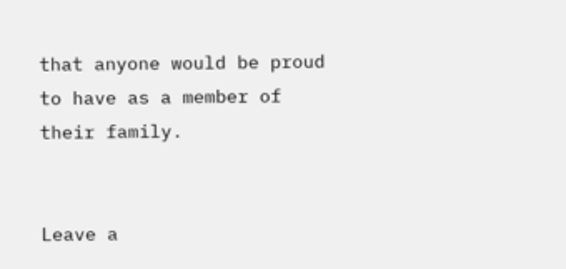that anyone would be proud to have as a member of their family.


Leave a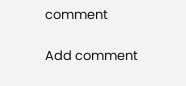comment

Add comment